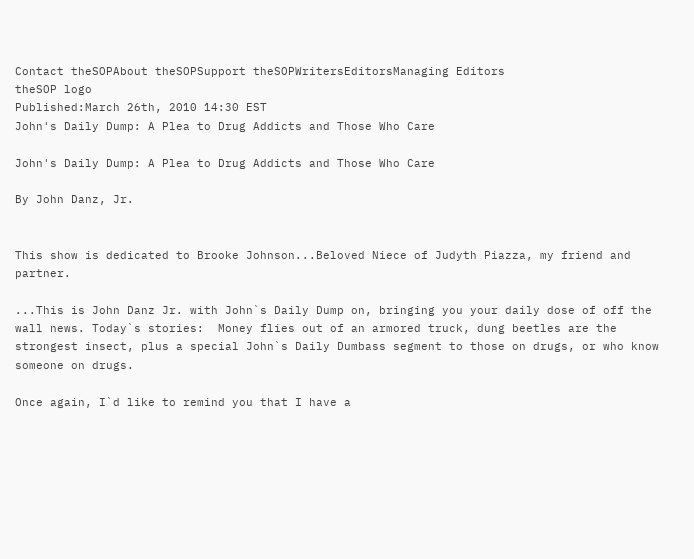Contact theSOPAbout theSOPSupport theSOPWritersEditorsManaging Editors
theSOP logo
Published:March 26th, 2010 14:30 EST
John's Daily Dump: A Plea to Drug Addicts and Those Who Care

John's Daily Dump: A Plea to Drug Addicts and Those Who Care

By John Danz, Jr.


This show is dedicated to Brooke Johnson...Beloved Niece of Judyth Piazza, my friend and partner.

...This is John Danz Jr. with John`s Daily Dump on, bringing you your daily dose of off the wall news. Today`s stories:  Money flies out of an armored truck, dung beetles are the strongest insect, plus a special John`s Daily Dumbass segment to those on drugs, or who know someone on drugs.

Once again, I`d like to remind you that I have a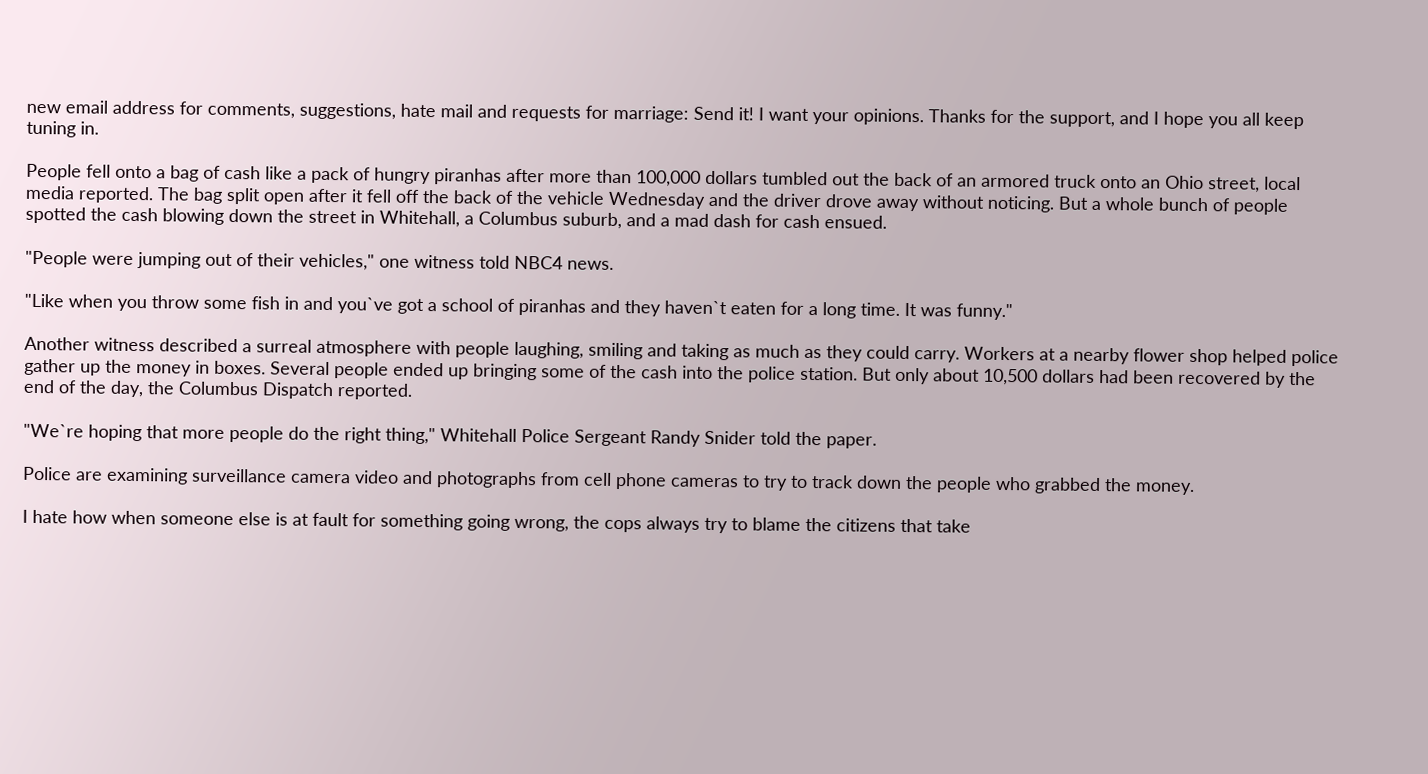new email address for comments, suggestions, hate mail and requests for marriage: Send it! I want your opinions. Thanks for the support, and I hope you all keep tuning in.

People fell onto a bag of cash like a pack of hungry piranhas after more than 100,000 dollars tumbled out the back of an armored truck onto an Ohio street, local media reported. The bag split open after it fell off the back of the vehicle Wednesday and the driver drove away without noticing. But a whole bunch of people spotted the cash blowing down the street in Whitehall, a Columbus suburb, and a mad dash for cash ensued.

"People were jumping out of their vehicles," one witness told NBC4 news.

"Like when you throw some fish in and you`ve got a school of piranhas and they haven`t eaten for a long time. It was funny."

Another witness described a surreal atmosphere with people laughing, smiling and taking as much as they could carry. Workers at a nearby flower shop helped police gather up the money in boxes. Several people ended up bringing some of the cash into the police station. But only about 10,500 dollars had been recovered by the end of the day, the Columbus Dispatch reported.

"We`re hoping that more people do the right thing," Whitehall Police Sergeant Randy Snider told the paper.

Police are examining surveillance camera video and photographs from cell phone cameras to try to track down the people who grabbed the money.

I hate how when someone else is at fault for something going wrong, the cops always try to blame the citizens that take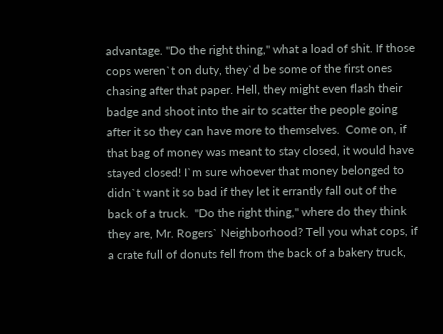advantage. "Do the right thing," what a load of shit. If those cops weren`t on duty, they`d be some of the first ones chasing after that paper. Hell, they might even flash their badge and shoot into the air to scatter the people going after it so they can have more to themselves.  Come on, if that bag of money was meant to stay closed, it would have stayed closed! I`m sure whoever that money belonged to didn`t want it so bad if they let it errantly fall out of the back of a truck.  "Do the right thing," where do they think they are, Mr. Rogers` Neighborhood? Tell you what cops, if a crate full of donuts fell from the back of a bakery truck,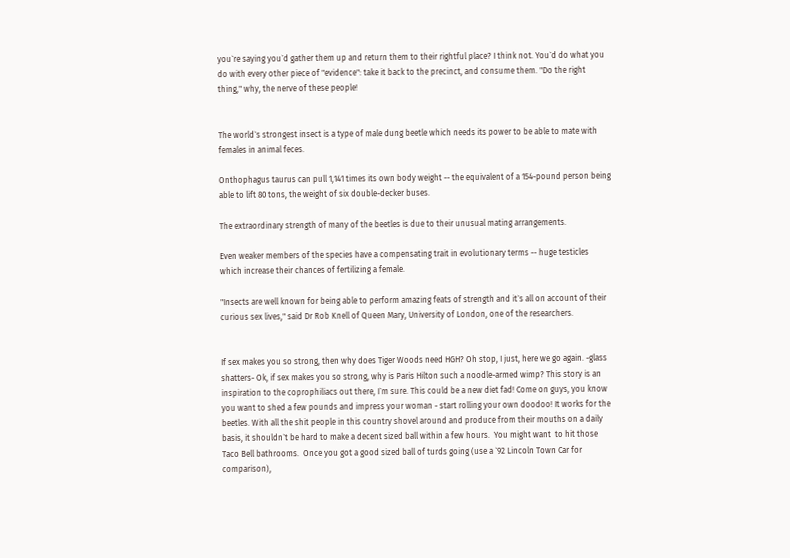you`re saying you`d gather them up and return them to their rightful place? I think not. You`d do what you do with every other piece of "evidence": take it back to the precinct, and consume them. "Do the right thing," why, the nerve of these people!


The world`s strongest insect is a type of male dung beetle which needs its power to be able to mate with females in animal feces.

Onthophagus taurus can pull 1,141 times its own body weight -- the equivalent of a 154-pound person being able to lift 80 tons, the weight of six double-decker buses.

The extraordinary strength of many of the beetles is due to their unusual mating arrangements.

Even weaker members of the species have a compensating trait in evolutionary terms -- huge testicles which increase their chances of fertilizing a female.

"Insects are well known for being able to perform amazing feats of strength and it`s all on account of their curious sex lives," said Dr Rob Knell of Queen Mary, University of London, one of the researchers.


If sex makes you so strong, then why does Tiger Woods need HGH? Oh stop, I just, here we go again. -glass shatters- Ok, if sex makes you so strong, why is Paris Hilton such a noodle-armed wimp? This story is an inspiration to the coprophiliacs out there, I`m sure. This could be a new diet fad! Come on guys, you know you want to shed a few pounds and impress your woman - start rolling your own doodoo! It works for the beetles. With all the shit people in this country shovel around and produce from their mouths on a daily basis, it shouldn`t be hard to make a decent sized ball within a few hours.  You might want  to hit those Taco Bell bathrooms.  Once you got a good sized ball of turds going (use a `92 Lincoln Town Car for comparison),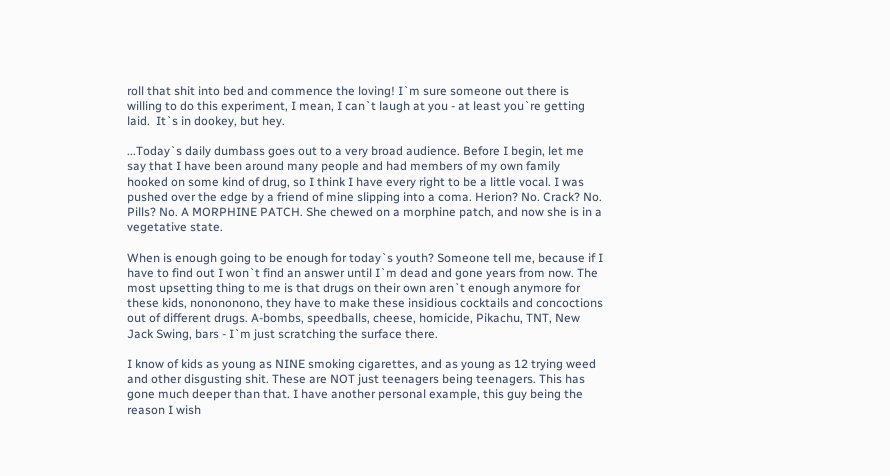roll that shit into bed and commence the loving! I`m sure someone out there is willing to do this experiment, I mean, I can`t laugh at you - at least you`re getting laid.  It`s in dookey, but hey.

...Today`s daily dumbass goes out to a very broad audience. Before I begin, let me say that I have been around many people and had members of my own family hooked on some kind of drug, so I think I have every right to be a little vocal. I was pushed over the edge by a friend of mine slipping into a coma. Herion? No. Crack? No. Pills? No. A MORPHINE PATCH. She chewed on a morphine patch, and now she is in a vegetative state.

When is enough going to be enough for today`s youth? Someone tell me, because if I have to find out I won`t find an answer until I`m dead and gone years from now. The most upsetting thing to me is that drugs on their own aren`t enough anymore for these kids, nonononono, they have to make these insidious cocktails and concoctions out of different drugs. A-bombs, speedballs, cheese, homicide, Pikachu, TNT, New Jack Swing, bars - I`m just scratching the surface there.

I know of kids as young as NINE smoking cigarettes, and as young as 12 trying weed and other disgusting shit. These are NOT just teenagers being teenagers. This has gone much deeper than that. I have another personal example, this guy being the reason I wish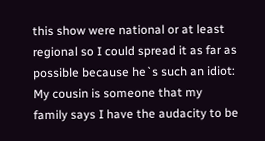this show were national or at least regional so I could spread it as far as possible because he`s such an idiot: My cousin is someone that my family says I have the audacity to be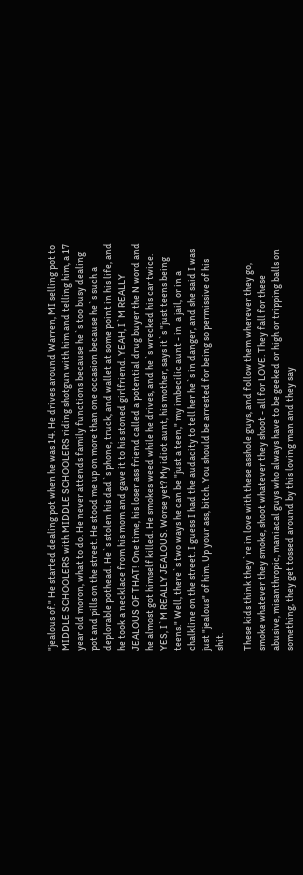"jealous of." He started dealing pot when he was 14. He drives around Warren, MI selling pot to MIDDLE SCHOOLERS with MIDDLE SCHOOLERS riding shotgun with him and telling him, a 17 year old moron, what to do. He never attends family functions because he`s too busy dealing pot and pills on the street. He stood me up on more than one occasion because he`s such a deplorable pothead. He`s stolen his dad`s phone, truck, and wallet at some point in his life, and he took a necklace from his mom and gave it to his stoned girlfriend. YEAH, I`M REALLY JEALOUS OF THAT! One time, his loser ass friend called a potential drug buyer the N word and he almost got himself killed. He smokes weed while he drives, and he`s wrecked his car twice. YES, I`M REALLY JEALOUS. Worse yet? My idiot aunt, his mother, says it`s "just teens being teens." Well, there`s two ways he can be "just a teen," my imbecilic aunt - in  a jail, or in a chalkline on the street. I guess I had the audacity to tell her he`s in danger, and she said I was just "jealous" of him. Up your ass, bitch. You should be arrested for being so permissive of his shit.

These kids think they`re in love with these asshole guys, and follow them wherever they go, smoke whatever they smoke, shoot whatever they shoot - all for LOVE. They fall for these abusive, misanthropic, maniacal guys who always have to be geeked or high or tripping balls on something, they get tossed around by this loving man and they say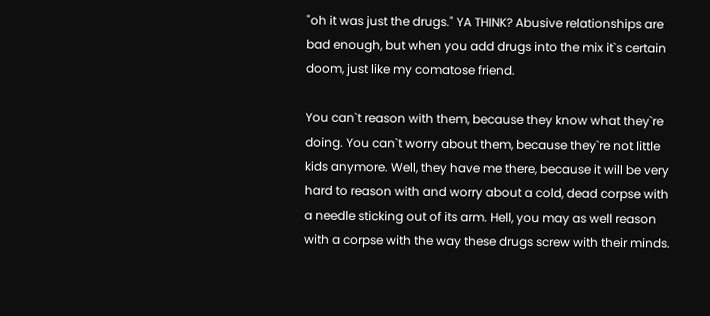"oh it was just the drugs." YA THINK? Abusive relationships are bad enough, but when you add drugs into the mix it`s certain doom, just like my comatose friend.

You can`t reason with them, because they know what they`re doing. You can`t worry about them, because they`re not little kids anymore. Well, they have me there, because it will be very hard to reason with and worry about a cold, dead corpse with a needle sticking out of its arm. Hell, you may as well reason with a corpse with the way these drugs screw with their minds.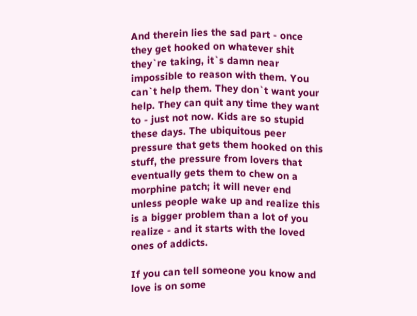And therein lies the sad part - once they get hooked on whatever shit they`re taking, it`s damn near impossible to reason with them. You can`t help them. They don`t want your help. They can quit any time they want to - just not now. Kids are so stupid these days. The ubiquitous peer pressure that gets them hooked on this stuff, the pressure from lovers that eventually gets them to chew on a morphine patch; it will never end unless people wake up and realize this is a bigger problem than a lot of you realize - and it starts with the loved ones of addicts.

If you can tell someone you know and love is on some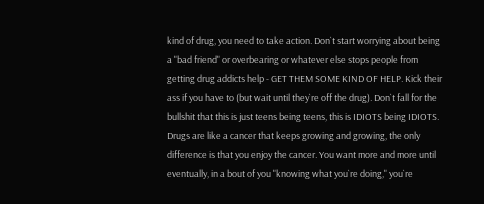kind of drug, you need to take action. Don`t start worrying about being a "bad friend" or overbearing or whatever else stops people from getting drug addicts help - GET THEM SOME KIND OF HELP. Kick their ass if you have to (but wait until they`re off the drug). Don`t fall for the bullshit that this is just teens being teens, this is IDIOTS being IDIOTS.  Drugs are like a cancer that keeps growing and growing, the only difference is that you enjoy the cancer. You want more and more until eventually, in a bout of you "knowing what you`re doing," you`re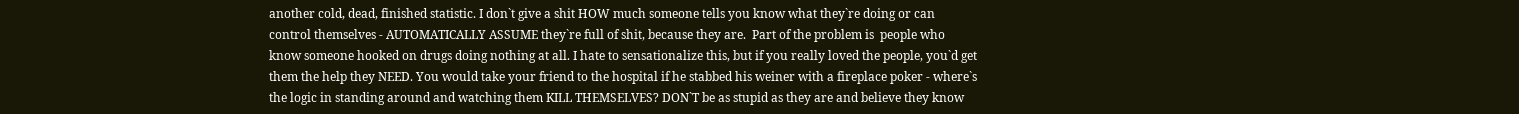another cold, dead, finished statistic. I don`t give a shit HOW much someone tells you know what they`re doing or can control themselves - AUTOMATICALLY ASSUME they`re full of shit, because they are.  Part of the problem is  people who know someone hooked on drugs doing nothing at all. I hate to sensationalize this, but if you really loved the people, you`d get them the help they NEED. You would take your friend to the hospital if he stabbed his weiner with a fireplace poker - where`s the logic in standing around and watching them KILL THEMSELVES? DON`T be as stupid as they are and believe they know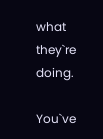what they`re doing.

You`ve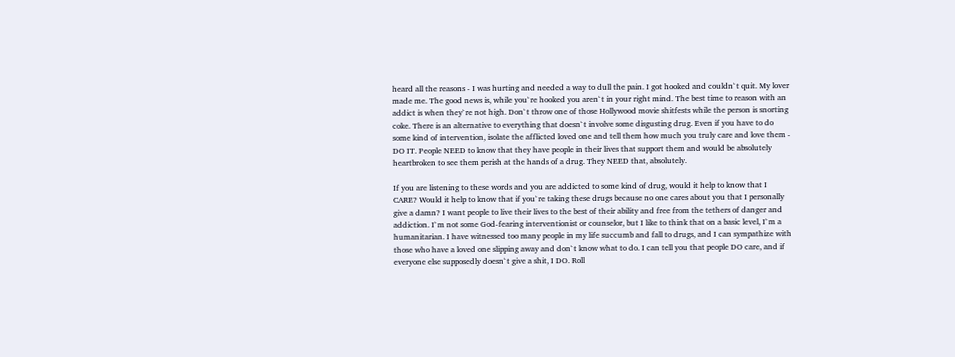heard all the reasons - I was hurting and needed a way to dull the pain. I got hooked and couldn`t quit. My lover made me. The good news is, while you`re hooked you aren`t in your right mind. The best time to reason with an addict is when they`re not high. Don`t throw one of those Hollywood movie shitfests while the person is snorting coke. There is an alternative to everything that doesn`t involve some disgusting drug. Even if you have to do some kind of intervention, isolate the afflicted loved one and tell them how much you truly care and love them - DO IT. People NEED to know that they have people in their lives that support them and would be absolutely heartbroken to see them perish at the hands of a drug. They NEED that, absolutely.

If you are listening to these words and you are addicted to some kind of drug, would it help to know that I CARE? Would it help to know that if you`re taking these drugs because no one cares about you that I personally give a damn? I want people to live their lives to the best of their ability and free from the tethers of danger and  addiction. I`m not some God-fearing interventionist or counselor, but I like to think that on a basic level, I`m a humanitarian. I have witnessed too many people in my life succumb and fall to drugs, and I can sympathize with those who have a loved one slipping away and don`t know what to do. I can tell you that people DO care, and if everyone else supposedly doesn`t give a shit, I DO. Roll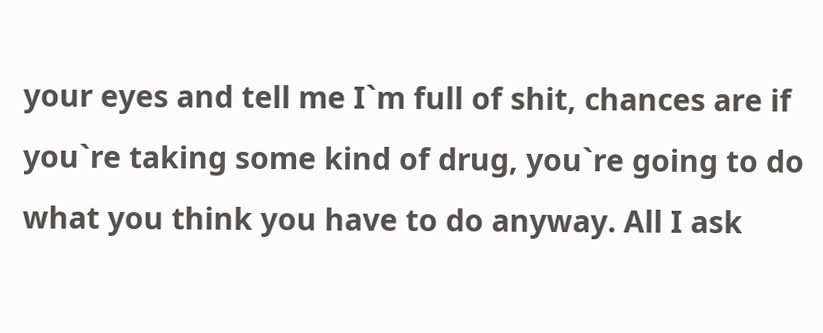your eyes and tell me I`m full of shit, chances are if you`re taking some kind of drug, you`re going to do what you think you have to do anyway. All I ask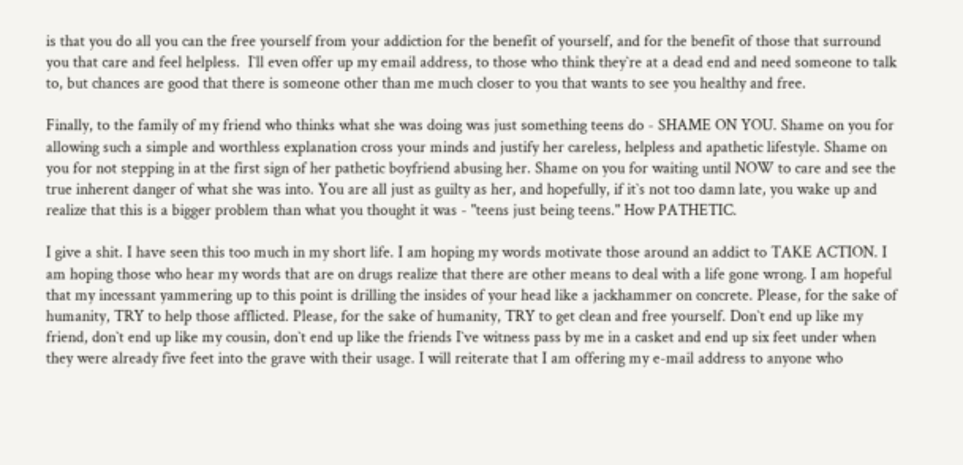is that you do all you can the free yourself from your addiction for the benefit of yourself, and for the benefit of those that surround you that care and feel helpless.  I`ll even offer up my email address, to those who think they`re at a dead end and need someone to talk to, but chances are good that there is someone other than me much closer to you that wants to see you healthy and free.

Finally, to the family of my friend who thinks what she was doing was just something teens do - SHAME ON YOU. Shame on you for allowing such a simple and worthless explanation cross your minds and justify her careless, helpless and apathetic lifestyle. Shame on you for not stepping in at the first sign of her pathetic boyfriend abusing her. Shame on you for waiting until NOW to care and see the true inherent danger of what she was into. You are all just as guilty as her, and hopefully, if it`s not too damn late, you wake up and realize that this is a bigger problem than what you thought it was - "teens just being teens." How PATHETIC.

I give a shit. I have seen this too much in my short life. I am hoping my words motivate those around an addict to TAKE ACTION. I am hoping those who hear my words that are on drugs realize that there are other means to deal with a life gone wrong. I am hopeful that my incessant yammering up to this point is drilling the insides of your head like a jackhammer on concrete. Please, for the sake of humanity, TRY to help those afflicted. Please, for the sake of humanity, TRY to get clean and free yourself. Don`t end up like my friend, don`t end up like my cousin, don`t end up like the friends I`ve witness pass by me in a casket and end up six feet under when they were already five feet into the grave with their usage. I will reiterate that I am offering my e-mail address to anyone who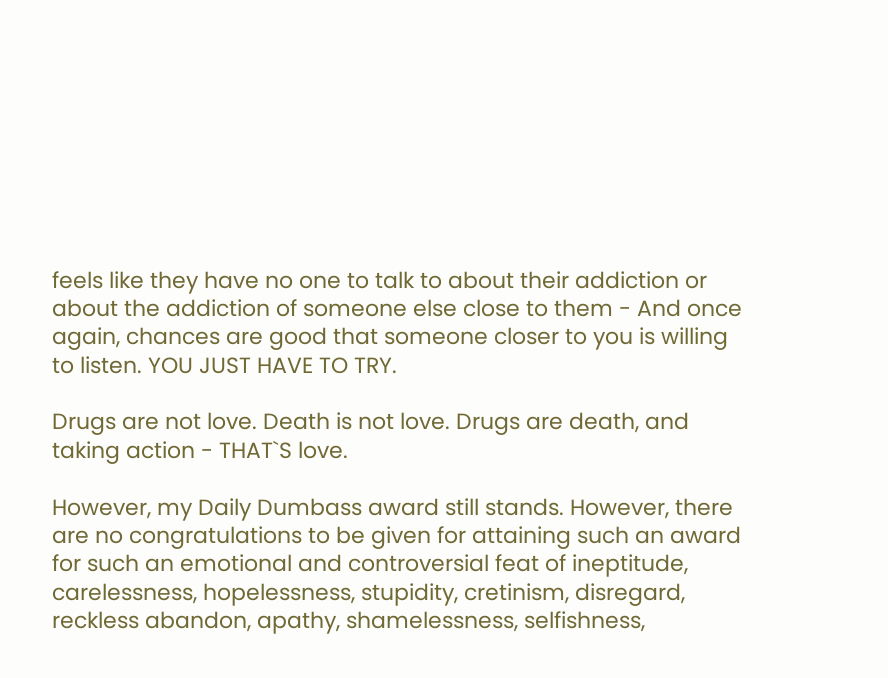feels like they have no one to talk to about their addiction or about the addiction of someone else close to them - And once again, chances are good that someone closer to you is willing to listen. YOU JUST HAVE TO TRY.

Drugs are not love. Death is not love. Drugs are death, and taking action - THAT`S love.

However, my Daily Dumbass award still stands. However, there are no congratulations to be given for attaining such an award for such an emotional and controversial feat of ineptitude, carelessness, hopelessness, stupidity, cretinism, disregard, reckless abandon, apathy, shamelessness, selfishness,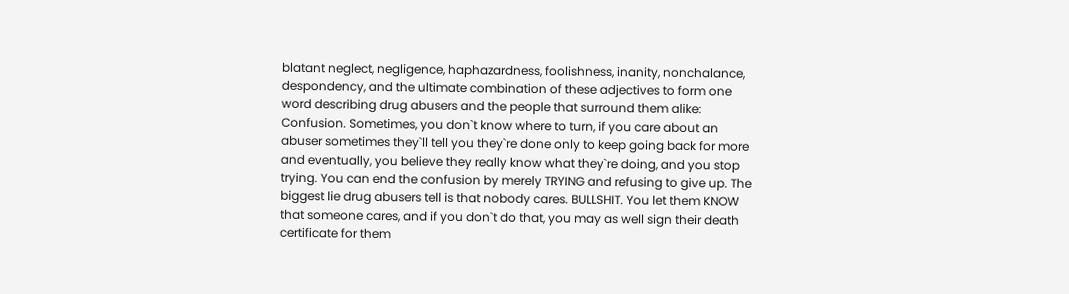blatant neglect, negligence, haphazardness, foolishness, inanity, nonchalance, despondency, and the ultimate combination of these adjectives to form one word describing drug abusers and the people that surround them alike: Confusion. Sometimes, you don`t know where to turn, if you care about an abuser sometimes they`ll tell you they`re done only to keep going back for more and eventually, you believe they really know what they`re doing, and you stop trying. You can end the confusion by merely TRYING and refusing to give up. The biggest lie drug abusers tell is that nobody cares. BULLSHIT. You let them KNOW that someone cares, and if you don`t do that, you may as well sign their death certificate for them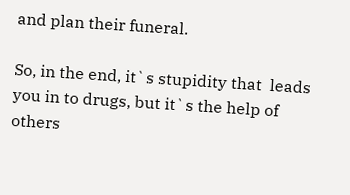and plan their funeral.

So, in the end, it`s stupidity that  leads you in to drugs, but it`s the help of others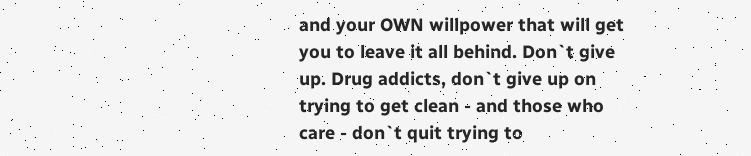and your OWN willpower that will get you to leave it all behind. Don`t give up. Drug addicts, don`t give up on trying to get clean - and those who care - don`t quit trying to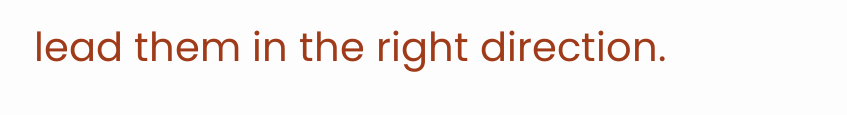lead them in the right direction.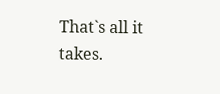That`s all it takes.